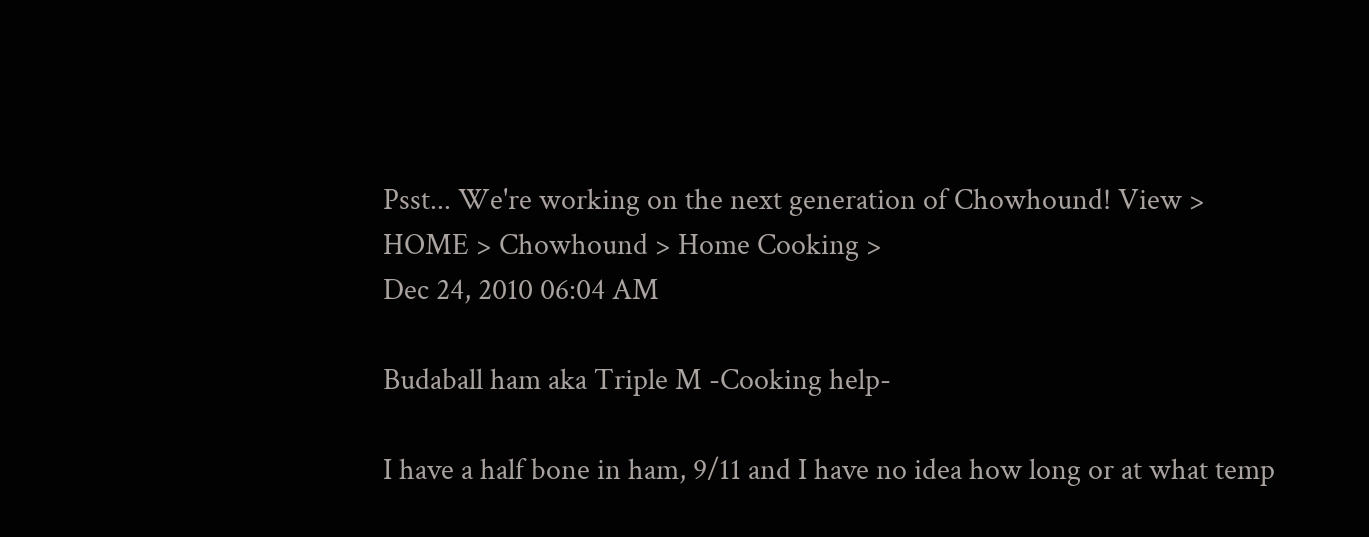Psst... We're working on the next generation of Chowhound! View >
HOME > Chowhound > Home Cooking >
Dec 24, 2010 06:04 AM

Budaball ham aka Triple M -Cooking help-

I have a half bone in ham, 9/11 and I have no idea how long or at what temp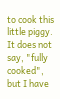to cook this little piggy. It does not say, "fully cooked", but I have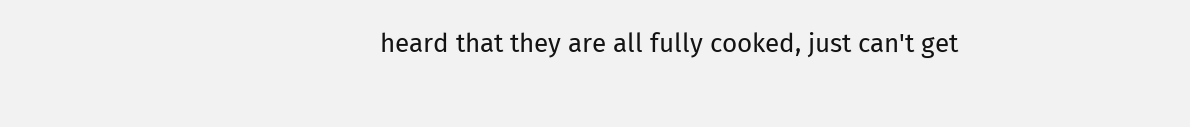heard that they are all fully cooked, just can't get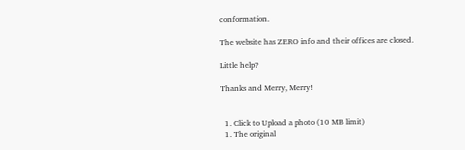conformation.

The website has ZERO info and their offices are closed.

Little help?

Thanks and Merry, Merry!


  1. Click to Upload a photo (10 MB limit)
  1. The original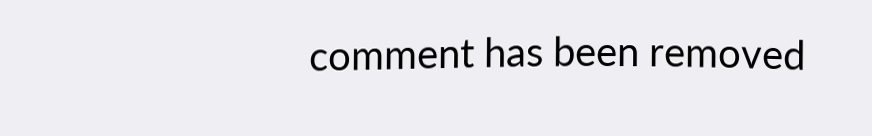comment has been removed